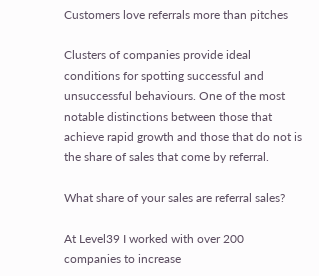Customers love referrals more than pitches

Clusters of companies provide ideal conditions for spotting successful and unsuccessful behaviours. One of the most notable distinctions between those that achieve rapid growth and those that do not is the share of sales that come by referral.

What share of your sales are referral sales?

At Level39 I worked with over 200 companies to increase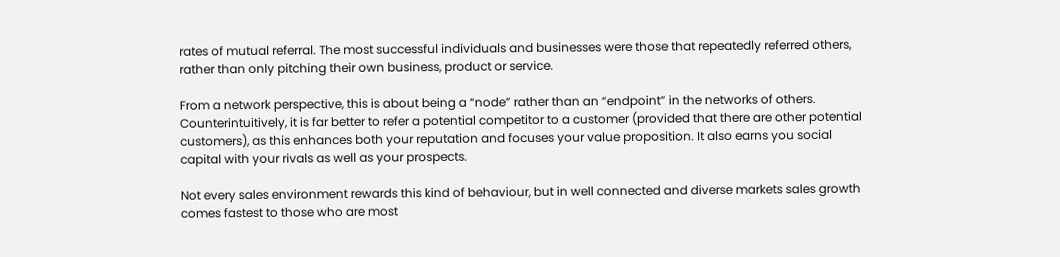rates of mutual referral. The most successful individuals and businesses were those that repeatedly referred others, rather than only pitching their own business, product or service.

From a network perspective, this is about being a “node” rather than an “endpoint” in the networks of others. Counterintuitively, it is far better to refer a potential competitor to a customer (provided that there are other potential customers), as this enhances both your reputation and focuses your value proposition. It also earns you social capital with your rivals as well as your prospects.

Not every sales environment rewards this kind of behaviour, but in well connected and diverse markets sales growth comes fastest to those who are most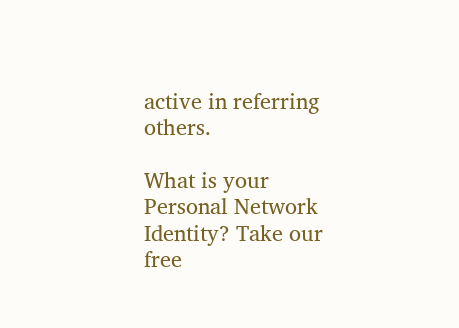active in referring others.

What is your Personal Network Identity? Take our free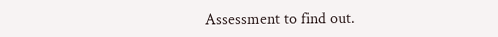Assessment to find out.